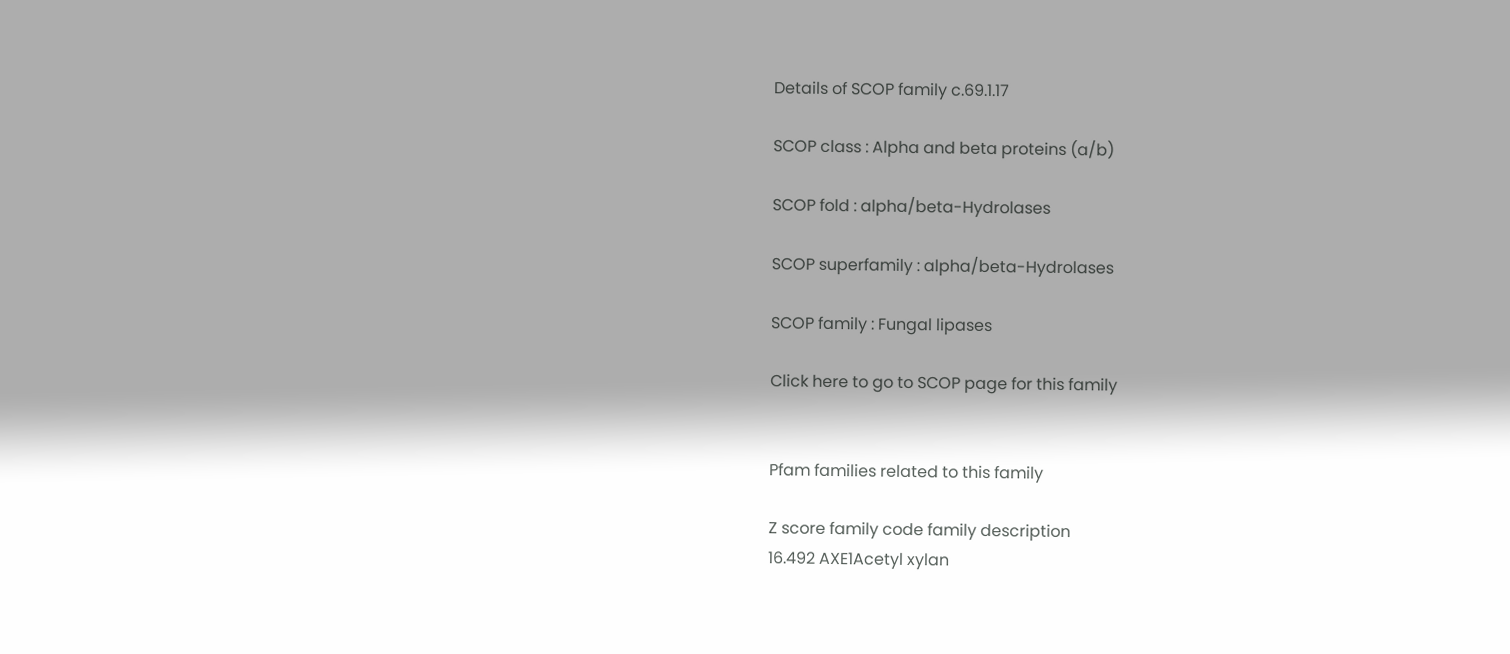Details of SCOP family c.69.1.17

SCOP class : Alpha and beta proteins (a/b)

SCOP fold : alpha/beta-Hydrolases

SCOP superfamily : alpha/beta-Hydrolases

SCOP family : Fungal lipases

Click here to go to SCOP page for this family


Pfam families related to this family

Z score family code family description
16.492 AXE1Acetyl xylan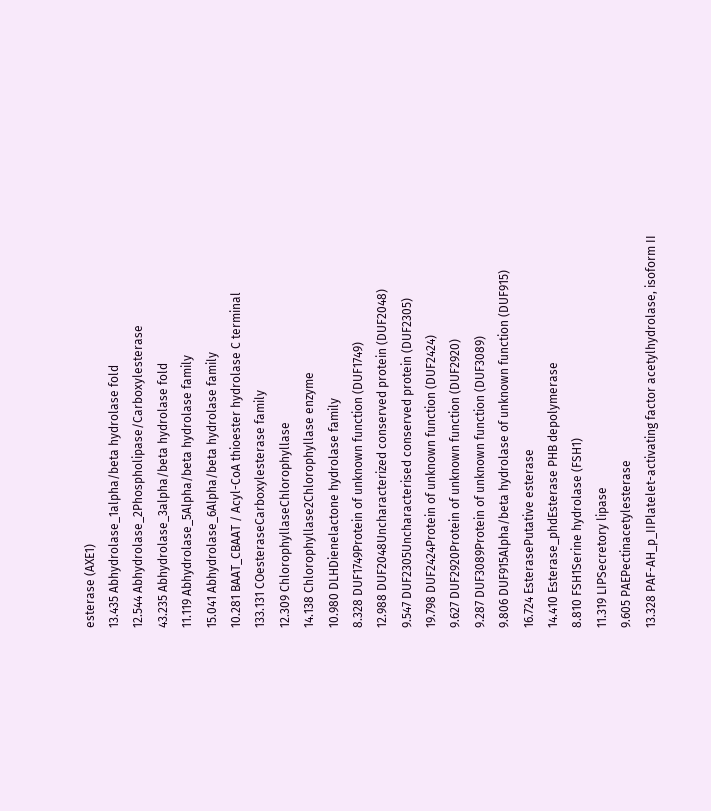esterase (AXE1)
13.435 Abhydrolase_1alpha/beta hydrolase fold
12.544 Abhydrolase_2Phospholipase/Carboxylesterase
43.235 Abhydrolase_3alpha/beta hydrolase fold
11.119 Abhydrolase_5Alpha/beta hydrolase family
15.041 Abhydrolase_6Alpha/beta hydrolase family
10.281 BAAT_CBAAT / Acyl-CoA thioester hydrolase C terminal
133.131 COesteraseCarboxylesterase family
12.309 ChlorophyllaseChlorophyllase
14.138 Chlorophyllase2Chlorophyllase enzyme
10.980 DLHDienelactone hydrolase family
8.328 DUF1749Protein of unknown function (DUF1749)
12.988 DUF2048Uncharacterized conserved protein (DUF2048)
9.547 DUF2305Uncharacterised conserved protein (DUF2305)
19.798 DUF2424Protein of unknown function (DUF2424)
9.627 DUF2920Protein of unknown function (DUF2920)
9.287 DUF3089Protein of unknown function (DUF3089)
9.806 DUF915Alpha/beta hydrolase of unknown function (DUF915)
16.724 EsterasePutative esterase
14.410 Esterase_phdEsterase PHB depolymerase
8.810 FSH1Serine hydrolase (FSH1)
11.319 LIPSecretory lipase
9.605 PAEPectinacetylesterase
13.328 PAF-AH_p_IIPlatelet-activating factor acetylhydrolase, isoform II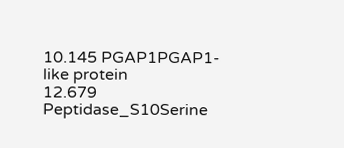10.145 PGAP1PGAP1-like protein
12.679 Peptidase_S10Serine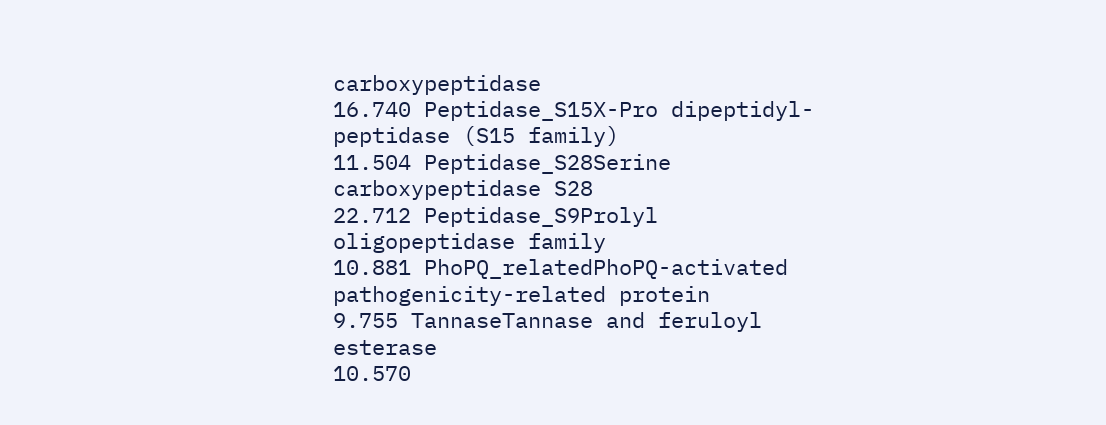carboxypeptidase
16.740 Peptidase_S15X-Pro dipeptidyl-peptidase (S15 family)
11.504 Peptidase_S28Serine carboxypeptidase S28
22.712 Peptidase_S9Prolyl oligopeptidase family
10.881 PhoPQ_relatedPhoPQ-activated pathogenicity-related protein
9.755 TannaseTannase and feruloyl esterase
10.570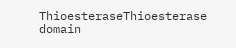ThioesteraseThioesterase domain